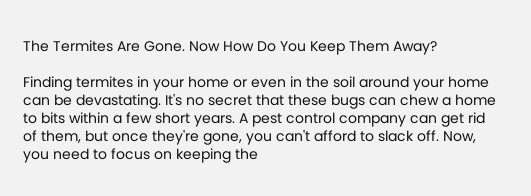The Termites Are Gone. Now How Do You Keep Them Away?

Finding termites in your home or even in the soil around your home can be devastating. It's no secret that these bugs can chew a home to bits within a few short years. A pest control company can get rid of them, but once they're gone, you can't afford to slack off. Now, you need to focus on keeping the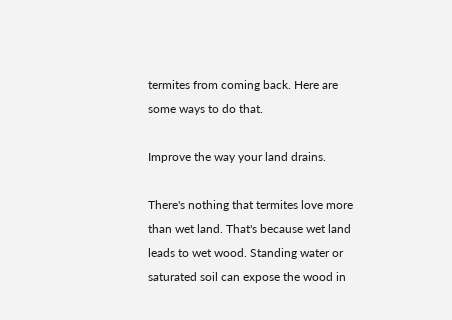termites from coming back. Here are some ways to do that.

Improve the way your land drains.

There's nothing that termites love more than wet land. That's because wet land leads to wet wood. Standing water or saturated soil can expose the wood in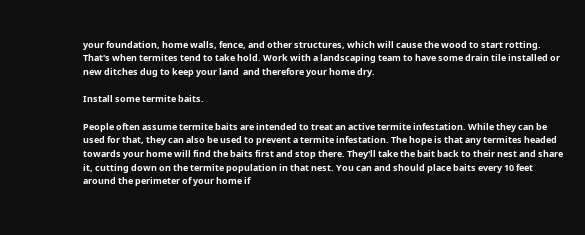your foundation, home walls, fence, and other structures, which will cause the wood to start rotting. That's when termites tend to take hold. Work with a landscaping team to have some drain tile installed or new ditches dug to keep your land  and therefore your home dry.

Install some termite baits.

People often assume termite baits are intended to treat an active termite infestation. While they can be used for that, they can also be used to prevent a termite infestation. The hope is that any termites headed towards your home will find the baits first and stop there. They'll take the bait back to their nest and share it, cutting down on the termite population in that nest. You can and should place baits every 10 feet around the perimeter of your home if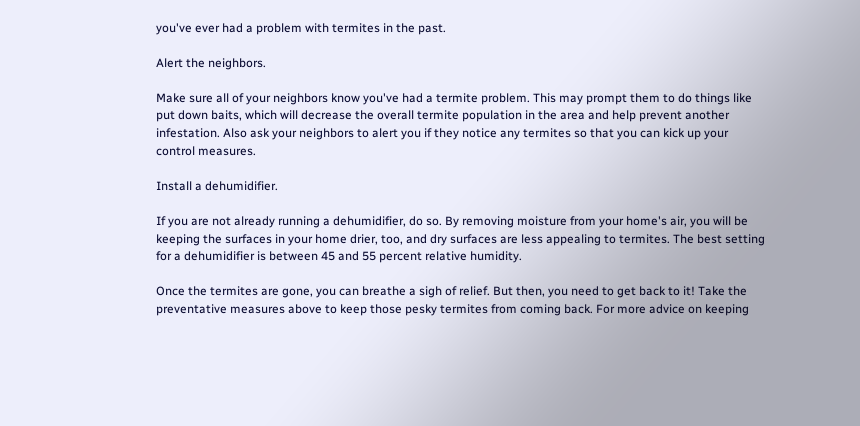you've ever had a problem with termites in the past.

Alert the neighbors.

Make sure all of your neighbors know you've had a termite problem. This may prompt them to do things like put down baits, which will decrease the overall termite population in the area and help prevent another infestation. Also ask your neighbors to alert you if they notice any termites so that you can kick up your control measures.

Install a dehumidifier.

If you are not already running a dehumidifier, do so. By removing moisture from your home's air, you will be keeping the surfaces in your home drier, too, and dry surfaces are less appealing to termites. The best setting for a dehumidifier is between 45 and 55 percent relative humidity.

Once the termites are gone, you can breathe a sigh of relief. But then, you need to get back to it! Take the preventative measures above to keep those pesky termites from coming back. For more advice on keeping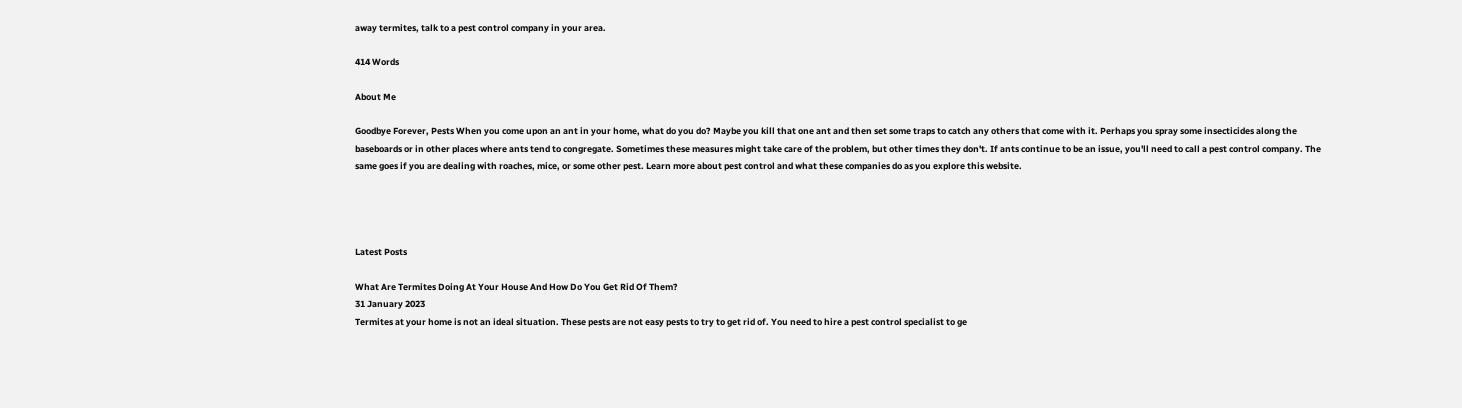away termites, talk to a pest control company in your area.

414 Words

About Me

Goodbye Forever, Pests When you come upon an ant in your home, what do you do? Maybe you kill that one ant and then set some traps to catch any others that come with it. Perhaps you spray some insecticides along the baseboards or in other places where ants tend to congregate. Sometimes these measures might take care of the problem, but other times they don't. If ants continue to be an issue, you'll need to call a pest control company. The same goes if you are dealing with roaches, mice, or some other pest. Learn more about pest control and what these companies do as you explore this website.




Latest Posts

What Are Termites Doing At Your House And How Do You Get Rid Of Them?
31 January 2023
Termites at your home is not an ideal situation. These pests are not easy pests to try to get rid of. You need to hire a pest control specialist to ge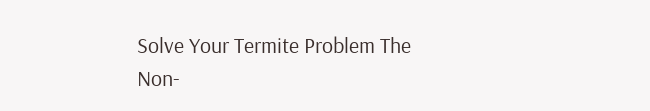Solve Your Termite Problem The Non-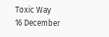Toxic Way
16 December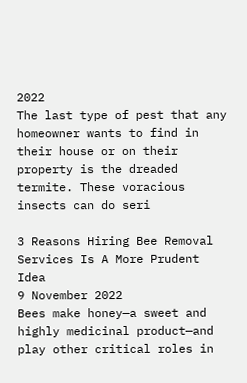2022
The last type of pest that any homeowner wants to find in their house or on their property is the dreaded termite. These voracious insects can do seri

3 Reasons Hiring Bee Removal Services Is A More Prudent Idea
9 November 2022
Bees make honey—a sweet and highly medicinal product—and play other critical roles in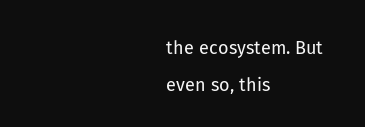the ecosystem. But even so, this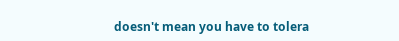doesn't mean you have to tolera